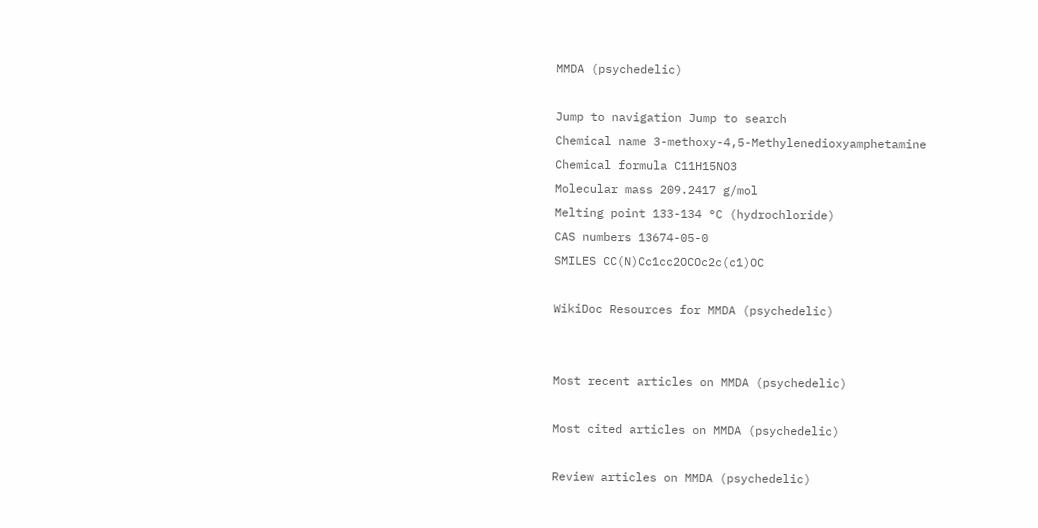MMDA (psychedelic)

Jump to navigation Jump to search
Chemical name 3-methoxy-4,5-Methylenedioxyamphetamine
Chemical formula C11H15NO3
Molecular mass 209.2417 g/mol
Melting point 133-134 °C (hydrochloride)
CAS numbers 13674-05-0
SMILES CC(N)Cc1cc2OCOc2c(c1)OC

WikiDoc Resources for MMDA (psychedelic)


Most recent articles on MMDA (psychedelic)

Most cited articles on MMDA (psychedelic)

Review articles on MMDA (psychedelic)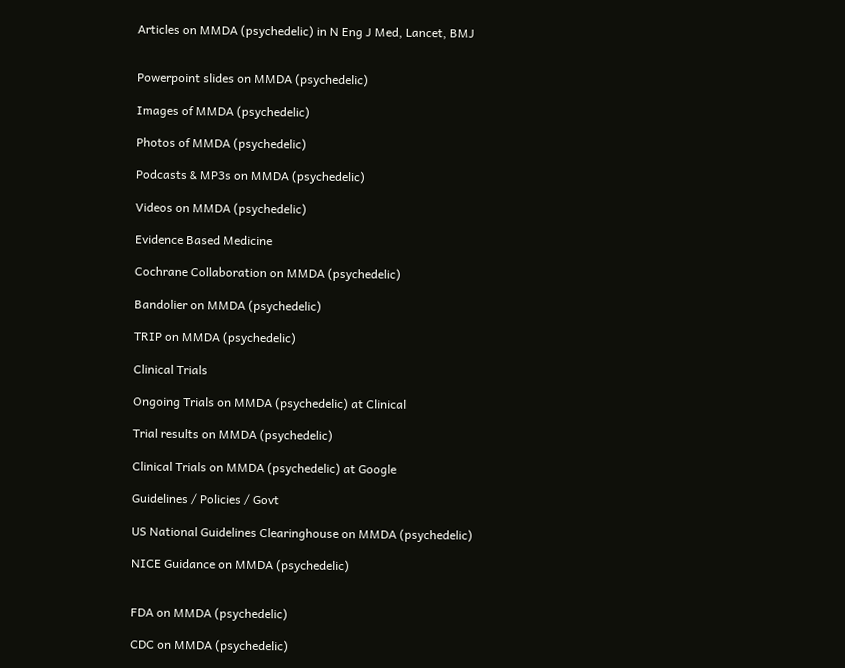Articles on MMDA (psychedelic) in N Eng J Med, Lancet, BMJ


Powerpoint slides on MMDA (psychedelic)

Images of MMDA (psychedelic)

Photos of MMDA (psychedelic)

Podcasts & MP3s on MMDA (psychedelic)

Videos on MMDA (psychedelic)

Evidence Based Medicine

Cochrane Collaboration on MMDA (psychedelic)

Bandolier on MMDA (psychedelic)

TRIP on MMDA (psychedelic)

Clinical Trials

Ongoing Trials on MMDA (psychedelic) at Clinical

Trial results on MMDA (psychedelic)

Clinical Trials on MMDA (psychedelic) at Google

Guidelines / Policies / Govt

US National Guidelines Clearinghouse on MMDA (psychedelic)

NICE Guidance on MMDA (psychedelic)


FDA on MMDA (psychedelic)

CDC on MMDA (psychedelic)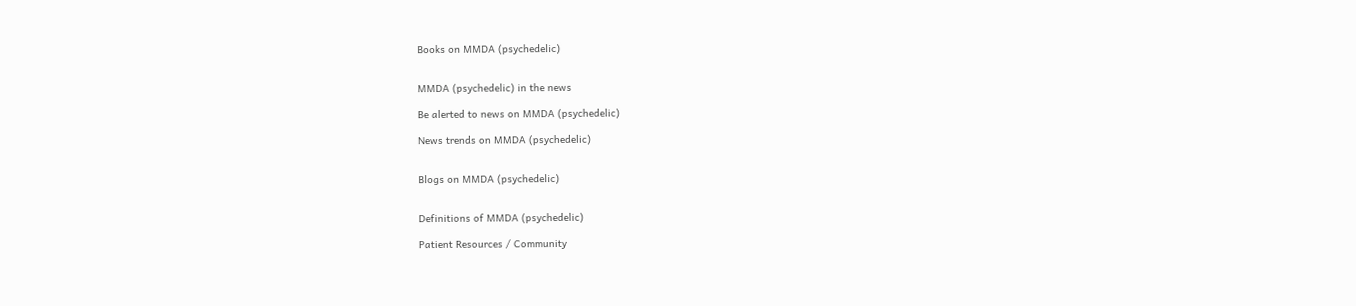Books on MMDA (psychedelic)


MMDA (psychedelic) in the news

Be alerted to news on MMDA (psychedelic)

News trends on MMDA (psychedelic)


Blogs on MMDA (psychedelic)


Definitions of MMDA (psychedelic)

Patient Resources / Community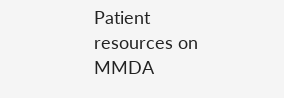Patient resources on MMDA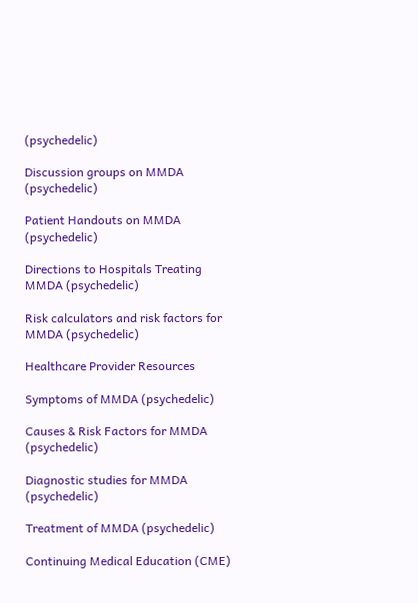(psychedelic)

Discussion groups on MMDA (psychedelic)

Patient Handouts on MMDA (psychedelic)

Directions to Hospitals Treating MMDA (psychedelic)

Risk calculators and risk factors for MMDA (psychedelic)

Healthcare Provider Resources

Symptoms of MMDA (psychedelic)

Causes & Risk Factors for MMDA (psychedelic)

Diagnostic studies for MMDA (psychedelic)

Treatment of MMDA (psychedelic)

Continuing Medical Education (CME)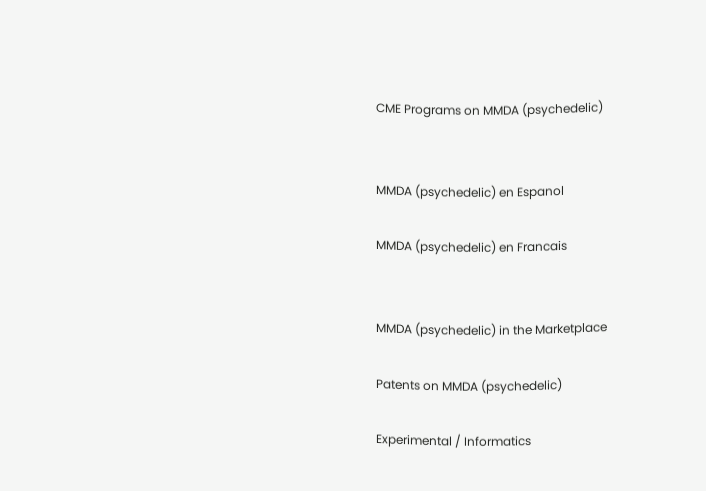CME Programs on MMDA (psychedelic)


MMDA (psychedelic) en Espanol

MMDA (psychedelic) en Francais


MMDA (psychedelic) in the Marketplace

Patents on MMDA (psychedelic)

Experimental / Informatics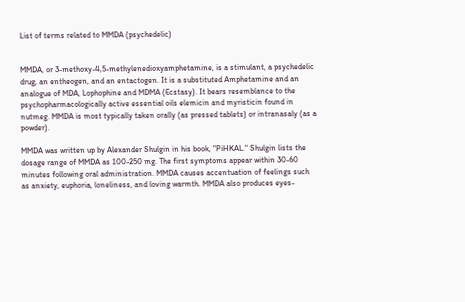List of terms related to MMDA (psychedelic)


MMDA, or 3-methoxy-4,5-methylenedioxyamphetamine, is a stimulant, a psychedelic drug, an entheogen, and an entactogen. It is a substituted Amphetamine and an analogue of MDA, Lophophine and MDMA (Ecstasy). It bears resemblance to the psychopharmacologically active essential oils elemicin and myristicin found in nutmeg. MMDA is most typically taken orally (as pressed tablets) or intranasaly (as a powder).

MMDA was written up by Alexander Shulgin in his book, "PiHKAL." Shulgin lists the dosage range of MMDA as 100-250 mg. The first symptoms appear within 30-60 minutes following oral administration. MMDA causes accentuation of feelings such as anxiety, euphoria, loneliness, and loving warmth. MMDA also produces eyes-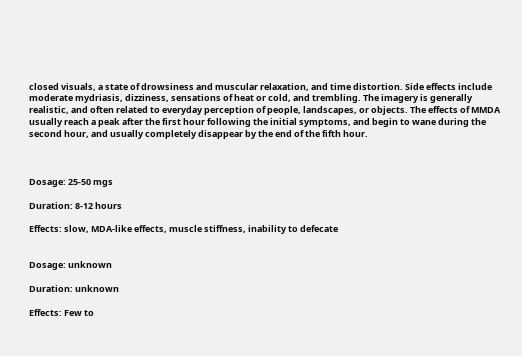closed visuals, a state of drowsiness and muscular relaxation, and time distortion. Side effects include moderate mydriasis, dizziness, sensations of heat or cold, and trembling. The imagery is generally realistic, and often related to everyday perception of people, landscapes, or objects. The effects of MMDA usually reach a peak after the first hour following the initial symptoms, and begin to wane during the second hour, and usually completely disappear by the end of the fifth hour.



Dosage: 25-50 mgs

Duration: 8-12 hours

Effects: slow, MDA-like effects, muscle stiffness, inability to defecate


Dosage: unknown

Duration: unknown

Effects: Few to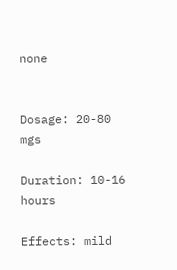none


Dosage: 20-80 mgs

Duration: 10-16 hours

Effects: mild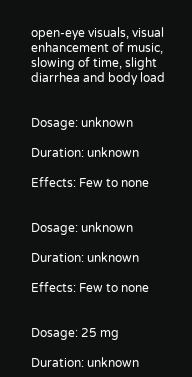open-eye visuals, visual enhancement of music, slowing of time, slight diarrhea and body load


Dosage: unknown

Duration: unknown

Effects: Few to none


Dosage: unknown

Duration: unknown

Effects: Few to none


Dosage: 25 mg

Duration: unknown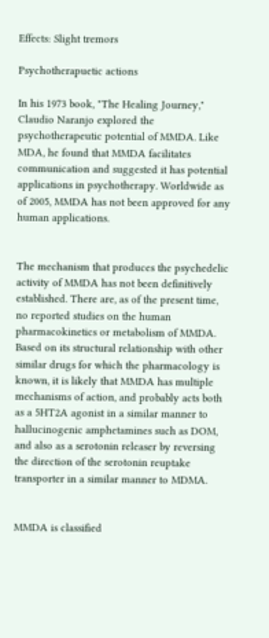Effects: Slight tremors

Psychotherapuetic actions

In his 1973 book, "The Healing Journey," Claudio Naranjo explored the psychotherapeutic potential of MMDA. Like MDA, he found that MMDA facilitates communication and suggested it has potential applications in psychotherapy. Worldwide as of 2005, MMDA has not been approved for any human applications.


The mechanism that produces the psychedelic activity of MMDA has not been definitively established. There are, as of the present time, no reported studies on the human pharmacokinetics or metabolism of MMDA. Based on its structural relationship with other similar drugs for which the pharmacology is known, it is likely that MMDA has multiple mechanisms of action, and probably acts both as a 5HT2A agonist in a similar manner to hallucinogenic amphetamines such as DOM, and also as a serotonin releaser by reversing the direction of the serotonin reuptake transporter in a similar manner to MDMA.


MMDA is classified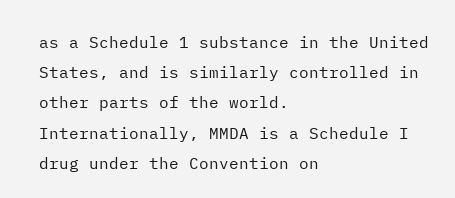as a Schedule 1 substance in the United States, and is similarly controlled in other parts of the world. Internationally, MMDA is a Schedule I drug under the Convention on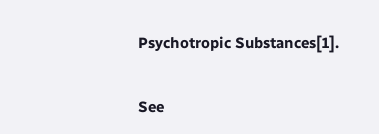Psychotropic Substances[1].

See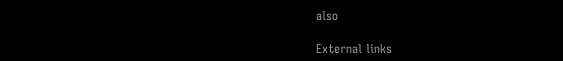also

External links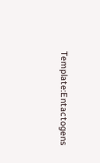Template:Entactogens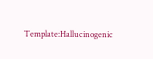Template:Hallucinogenic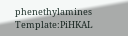phenethylamines Template:PiHKAL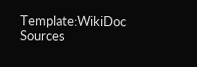Template:WikiDoc Sources